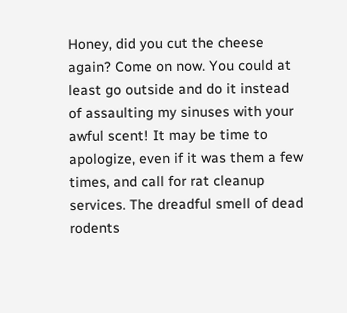Honey, did you cut the cheese again? Come on now. You could at least go outside and do it instead of assaulting my sinuses with your awful scent! It may be time to apologize, even if it was them a few times, and call for rat cleanup services. The dreadful smell of dead rodents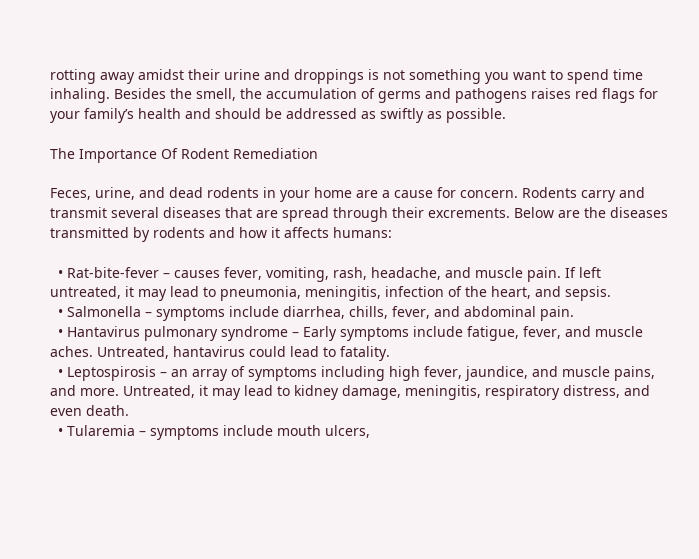rotting away amidst their urine and droppings is not something you want to spend time inhaling. Besides the smell, the accumulation of germs and pathogens raises red flags for your family’s health and should be addressed as swiftly as possible.

The Importance Of Rodent Remediation

Feces, urine, and dead rodents in your home are a cause for concern. Rodents carry and transmit several diseases that are spread through their excrements. Below are the diseases transmitted by rodents and how it affects humans:

  • Rat-bite-fever – causes fever, vomiting, rash, headache, and muscle pain. If left untreated, it may lead to pneumonia, meningitis, infection of the heart, and sepsis.
  • Salmonella – symptoms include diarrhea, chills, fever, and abdominal pain.
  • Hantavirus pulmonary syndrome – Early symptoms include fatigue, fever, and muscle aches. Untreated, hantavirus could lead to fatality.
  • Leptospirosis – an array of symptoms including high fever, jaundice, and muscle pains, and more. Untreated, it may lead to kidney damage, meningitis, respiratory distress, and even death.
  • Tularemia – symptoms include mouth ulcers,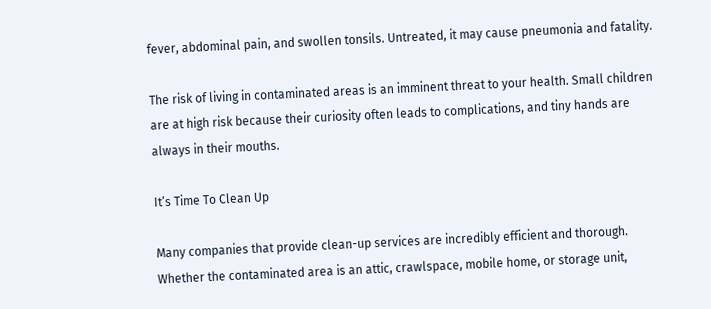fever, abdominal pain, and swollen tonsils. Untreated, it may cause pneumonia and fatality.

The risk of living in contaminated areas is an imminent threat to your health. Small children are at high risk because their curiosity often leads to complications, and tiny hands are always in their mouths.

It’s Time To Clean Up

Many companies that provide clean-up services are incredibly efficient and thorough. Whether the contaminated area is an attic, crawlspace, mobile home, or storage unit,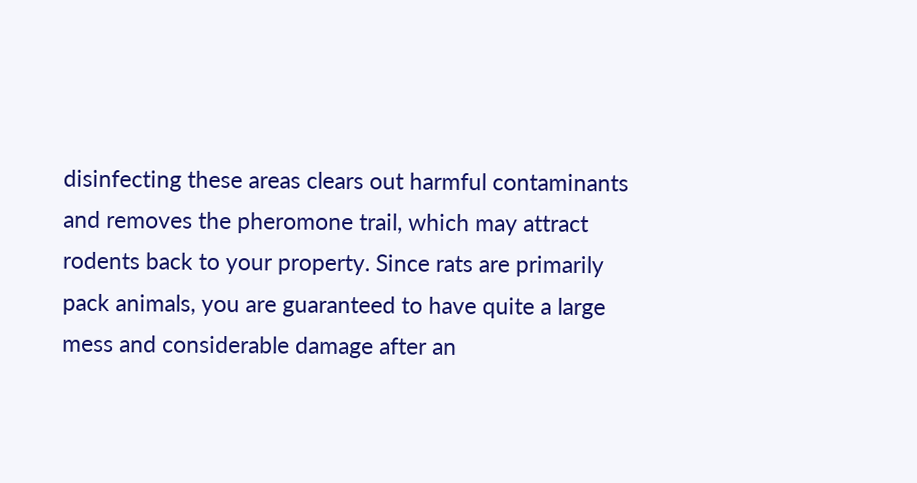disinfecting these areas clears out harmful contaminants and removes the pheromone trail, which may attract rodents back to your property. Since rats are primarily pack animals, you are guaranteed to have quite a large mess and considerable damage after an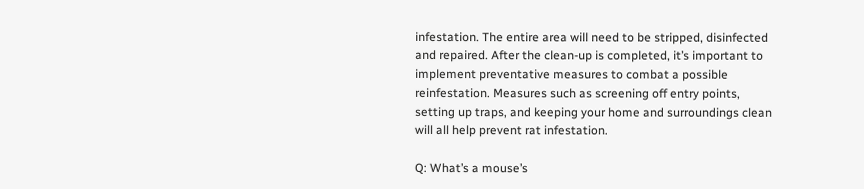infestation. The entire area will need to be stripped, disinfected and repaired. After the clean-up is completed, it’s important to implement preventative measures to combat a possible reinfestation. Measures such as screening off entry points, setting up traps, and keeping your home and surroundings clean will all help prevent rat infestation.

Q: What’s a mouse’s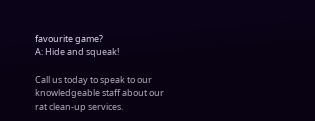favourite game?
A: Hide and squeak!

Call us today to speak to our knowledgeable staff about our rat clean-up services.